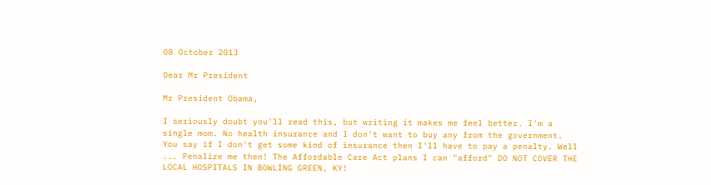08 October 2013

Dear Mr President

Mr President Obama,

I seriously doubt you'll read this, but writing it makes me feel better. I'm a single mom. No health insurance and I don't want to buy any from the government. You say if I don't get some kind of insurance then I'll have to pay a penalty. Well ... Penalize me then! The Affordable Care Act plans I can "afford" DO NOT COVER THE LOCAL HOSPITALS IN BOWLING GREEN, KY!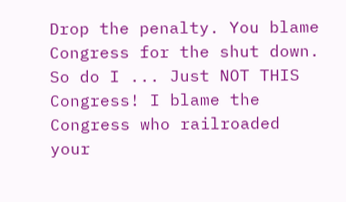Drop the penalty. You blame Congress for the shut down. So do I ... Just NOT THIS Congress! I blame the Congress who railroaded your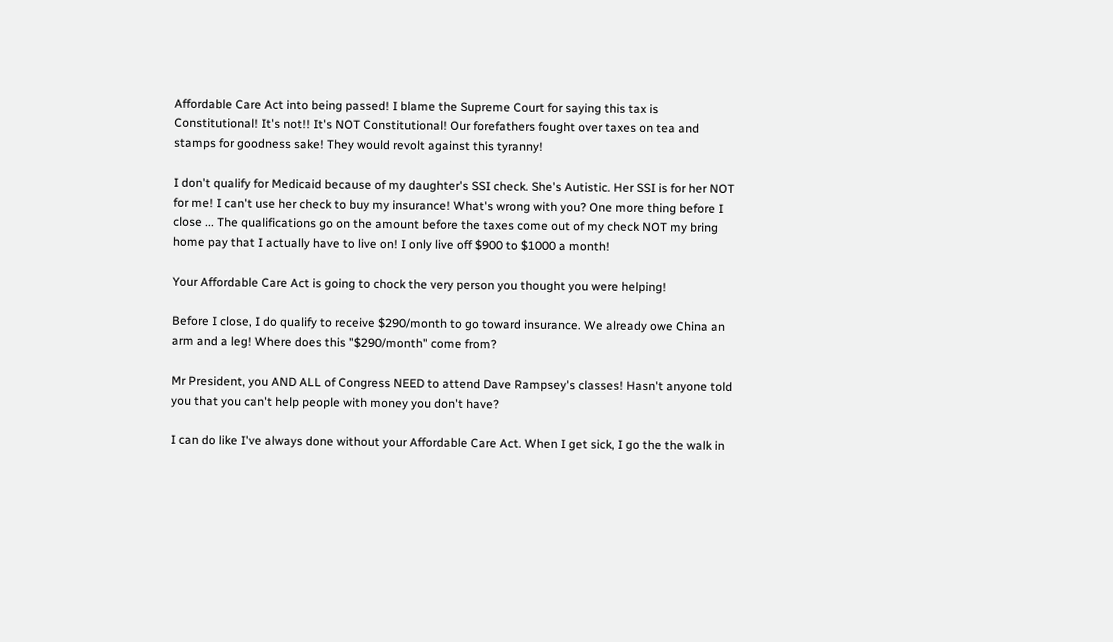Affordable Care Act into being passed! I blame the Supreme Court for saying this tax is Constitutional! It's not!! It's NOT Constitutional! Our forefathers fought over taxes on tea and stamps for goodness sake! They would revolt against this tyranny!

I don't qualify for Medicaid because of my daughter's SSI check. She's Autistic. Her SSI is for her NOT for me! I can't use her check to buy my insurance! What's wrong with you? One more thing before I close ... The qualifications go on the amount before the taxes come out of my check NOT my bring home pay that I actually have to live on! I only live off $900 to $1000 a month!

Your Affordable Care Act is going to chock the very person you thought you were helping!

Before I close, I do qualify to receive $290/month to go toward insurance. We already owe China an arm and a leg! Where does this "$290/month" come from?

Mr President, you AND ALL of Congress NEED to attend Dave Rampsey's classes! Hasn't anyone told you that you can't help people with money you don't have?

I can do like I've always done without your Affordable Care Act. When I get sick, I go the the walk in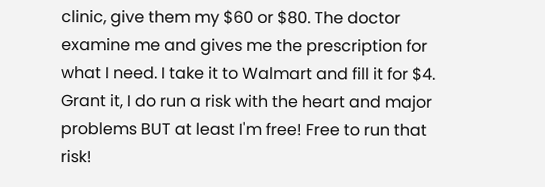clinic, give them my $60 or $80. The doctor examine me and gives me the prescription for what I need. I take it to Walmart and fill it for $4. Grant it, I do run a risk with the heart and major problems BUT at least I'm free! Free to run that risk!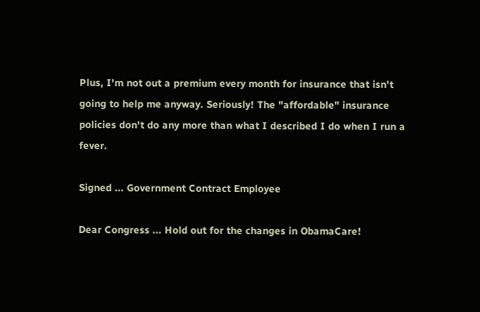Plus, I'm not out a premium every month for insurance that isn't going to help me anyway. Seriously! The "affordable" insurance policies don't do any more than what I described I do when I run a fever.

Signed ... Government Contract Employee

Dear Congress ... Hold out for the changes in ObamaCare!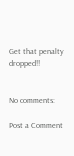Get that penalty dropped!!


No comments:

Post a Comment